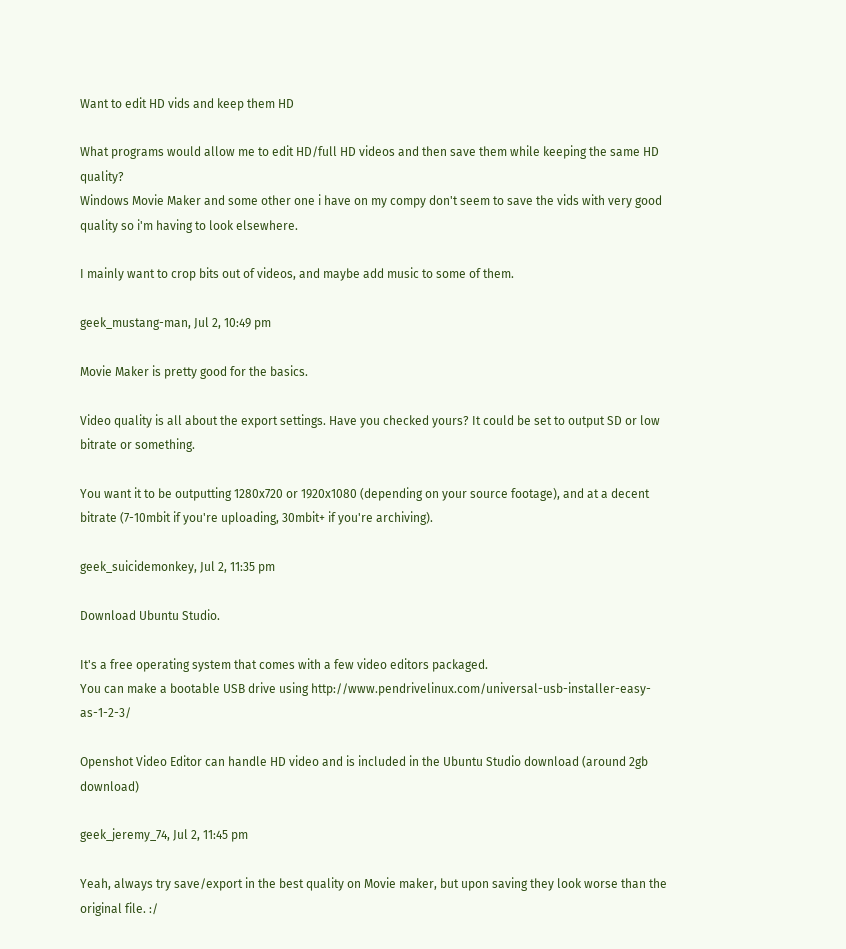Want to edit HD vids and keep them HD

What programs would allow me to edit HD/full HD videos and then save them while keeping the same HD quality?
Windows Movie Maker and some other one i have on my compy don't seem to save the vids with very good quality so i'm having to look elsewhere.

I mainly want to crop bits out of videos, and maybe add music to some of them.

geek_mustang-man, Jul 2, 10:49 pm

Movie Maker is pretty good for the basics.

Video quality is all about the export settings. Have you checked yours? It could be set to output SD or low bitrate or something.

You want it to be outputting 1280x720 or 1920x1080 (depending on your source footage), and at a decent bitrate (7-10mbit if you're uploading, 30mbit+ if you're archiving).

geek_suicidemonkey, Jul 2, 11:35 pm

Download Ubuntu Studio.

It's a free operating system that comes with a few video editors packaged.
You can make a bootable USB drive using http://www.pendrivelinux.com/universal-usb-installer-easy-as-1-2-3/

Openshot Video Editor can handle HD video and is included in the Ubuntu Studio download (around 2gb download)

geek_jeremy_74, Jul 2, 11:45 pm

Yeah, always try save/export in the best quality on Movie maker, but upon saving they look worse than the original file. :/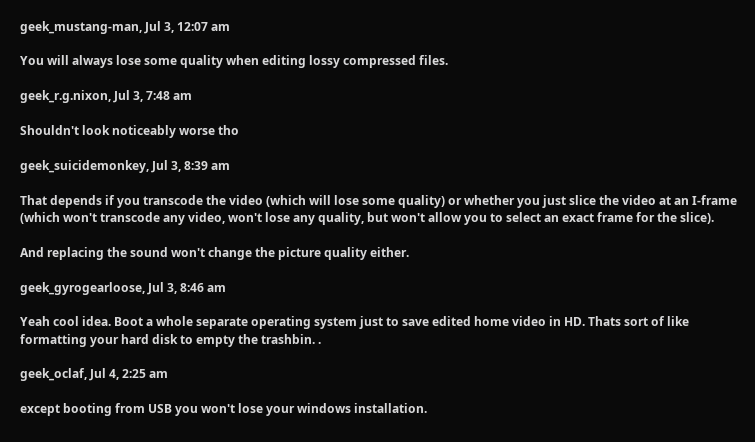geek_mustang-man, Jul 3, 12:07 am

You will always lose some quality when editing lossy compressed files.

geek_r.g.nixon, Jul 3, 7:48 am

Shouldn't look noticeably worse tho

geek_suicidemonkey, Jul 3, 8:39 am

That depends if you transcode the video (which will lose some quality) or whether you just slice the video at an I-frame (which won't transcode any video, won't lose any quality, but won't allow you to select an exact frame for the slice).

And replacing the sound won't change the picture quality either.

geek_gyrogearloose, Jul 3, 8:46 am

Yeah cool idea. Boot a whole separate operating system just to save edited home video in HD. Thats sort of like formatting your hard disk to empty the trashbin. .

geek_oclaf, Jul 4, 2:25 am

except booting from USB you won't lose your windows installation.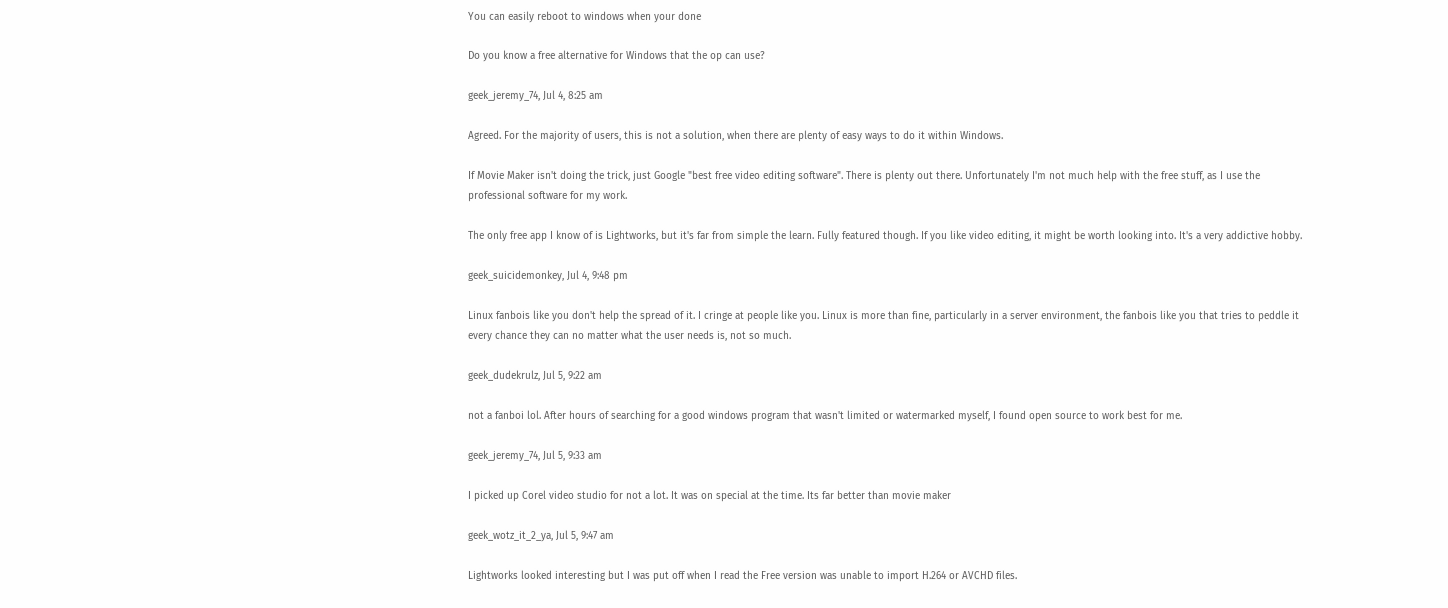You can easily reboot to windows when your done

Do you know a free alternative for Windows that the op can use?

geek_jeremy_74, Jul 4, 8:25 am

Agreed. For the majority of users, this is not a solution, when there are plenty of easy ways to do it within Windows.

If Movie Maker isn't doing the trick, just Google "best free video editing software". There is plenty out there. Unfortunately I'm not much help with the free stuff, as I use the professional software for my work.

The only free app I know of is Lightworks, but it's far from simple the learn. Fully featured though. If you like video editing, it might be worth looking into. It's a very addictive hobby.

geek_suicidemonkey, Jul 4, 9:48 pm

Linux fanbois like you don't help the spread of it. I cringe at people like you. Linux is more than fine, particularly in a server environment, the fanbois like you that tries to peddle it every chance they can no matter what the user needs is, not so much.

geek_dudekrulz, Jul 5, 9:22 am

not a fanboi lol. After hours of searching for a good windows program that wasn't limited or watermarked myself, I found open source to work best for me.

geek_jeremy_74, Jul 5, 9:33 am

I picked up Corel video studio for not a lot. It was on special at the time. Its far better than movie maker

geek_wotz_it_2_ya, Jul 5, 9:47 am

Lightworks looked interesting but I was put off when I read the Free version was unable to import H.264 or AVCHD files.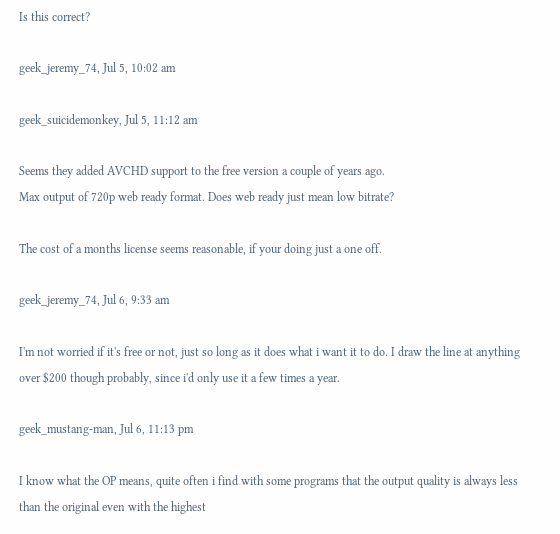Is this correct?

geek_jeremy_74, Jul 5, 10:02 am

geek_suicidemonkey, Jul 5, 11:12 am

Seems they added AVCHD support to the free version a couple of years ago.
Max output of 720p web ready format. Does web ready just mean low bitrate?

The cost of a months license seems reasonable, if your doing just a one off.

geek_jeremy_74, Jul 6, 9:33 am

I'm not worried if it's free or not, just so long as it does what i want it to do. I draw the line at anything over $200 though probably, since i'd only use it a few times a year.

geek_mustang-man, Jul 6, 11:13 pm

I know what the OP means, quite often i find with some programs that the output quality is always less than the original even with the highest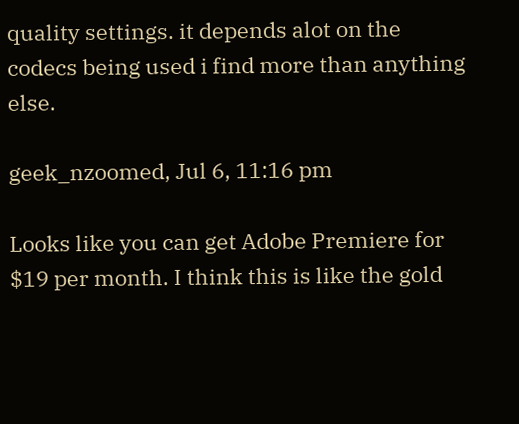quality settings. it depends alot on the codecs being used i find more than anything else.

geek_nzoomed, Jul 6, 11:16 pm

Looks like you can get Adobe Premiere for $19 per month. I think this is like the gold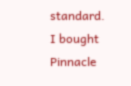standard. I bought Pinnacle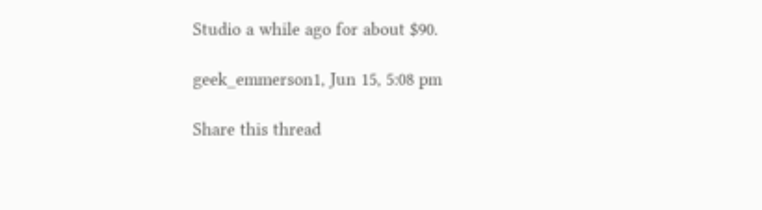Studio a while ago for about $90.

geek_emmerson1, Jun 15, 5:08 pm

Share this thread